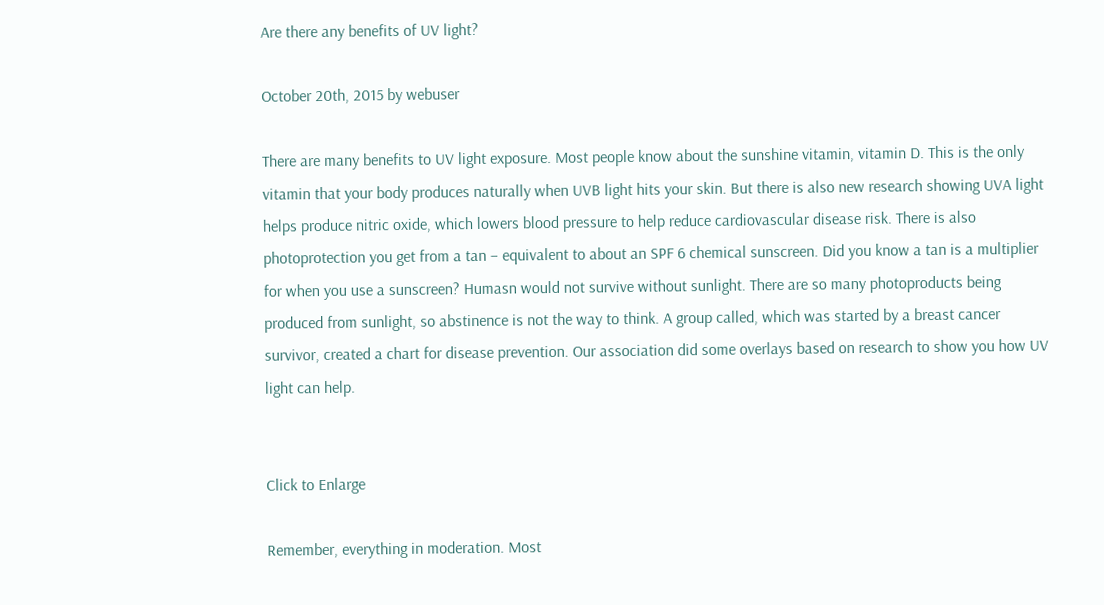Are there any benefits of UV light?

October 20th, 2015 by webuser

There are many benefits to UV light exposure. Most people know about the sunshine vitamin, vitamin D. This is the only vitamin that your body produces naturally when UVB light hits your skin. But there is also new research showing UVA light helps produce nitric oxide, which lowers blood pressure to help reduce cardiovascular disease risk. There is also photoprotection you get from a tan – equivalent to about an SPF 6 chemical sunscreen. Did you know a tan is a multiplier for when you use a sunscreen? Humasn would not survive without sunlight. There are so many photoproducts being produced from sunlight, so abstinence is not the way to think. A group called, which was started by a breast cancer survivor, created a chart for disease prevention. Our association did some overlays based on research to show you how UV light can help.


Click to Enlarge

Remember, everything in moderation. Most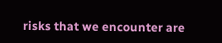risks that we encounter are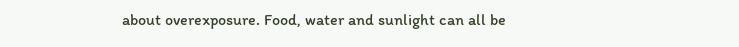about overexposure. Food, water and sunlight can all be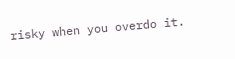risky when you overdo it.